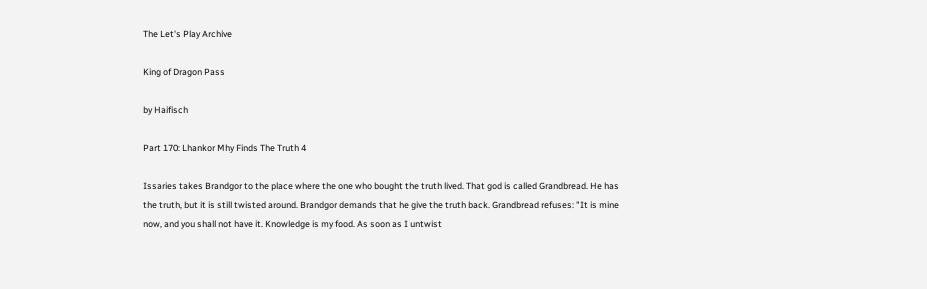The Let's Play Archive

King of Dragon Pass

by Haifisch

Part 170: Lhankor Mhy Finds The Truth 4

Issaries takes Brandgor to the place where the one who bought the truth lived. That god is called Grandbread. He has the truth, but it is still twisted around. Brandgor demands that he give the truth back. Grandbread refuses: "It is mine now, and you shall not have it. Knowledge is my food. As soon as I untwist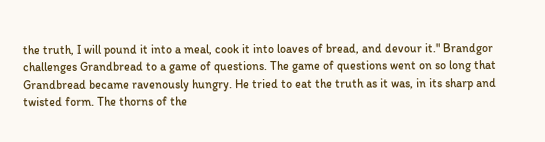the truth, I will pound it into a meal, cook it into loaves of bread, and devour it." Brandgor challenges Grandbread to a game of questions. The game of questions went on so long that Grandbread became ravenously hungry. He tried to eat the truth as it was, in its sharp and twisted form. The thorns of the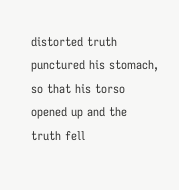distorted truth punctured his stomach, so that his torso opened up and the truth fell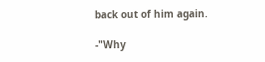back out of him again.

-"Why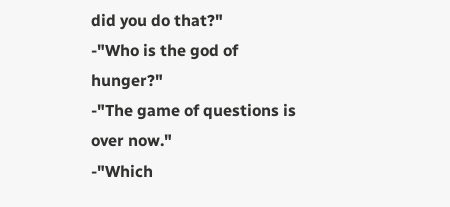did you do that?"
-"Who is the god of hunger?"
-"The game of questions is over now."
-"Which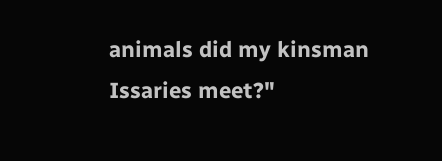animals did my kinsman Issaries meet?"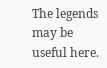The legends may be useful here.